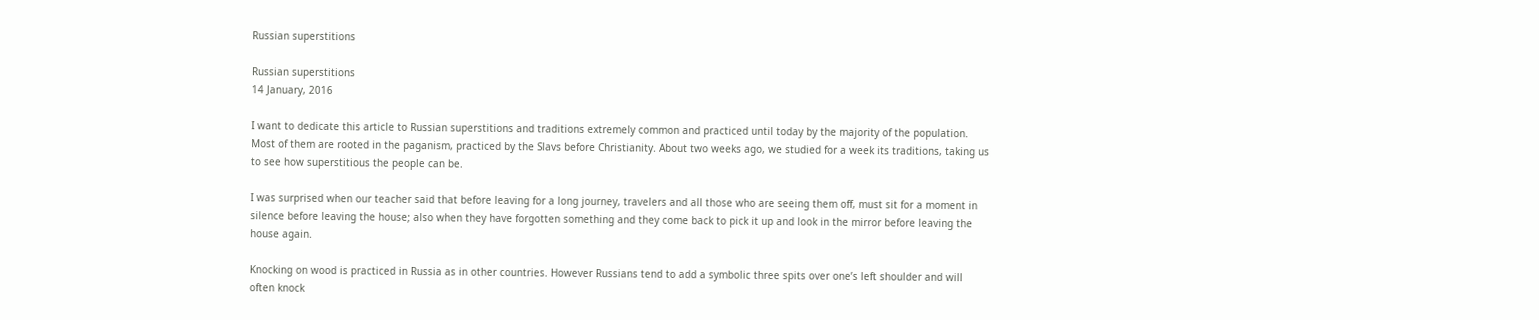Russian superstitions

Russian superstitions
14 January, 2016

I want to dedicate this article to Russian superstitions and traditions extremely common and practiced until today by the majority of the population. Most of them are rooted in the paganism, practiced by the Slavs before Christianity. About two weeks ago, we studied for a week its traditions, taking us to see how superstitious the people can be.

I was surprised when our teacher said that before leaving for a long journey, travelers and all those who are seeing them off, must sit for a moment in silence before leaving the house; also when they have forgotten something and they come back to pick it up and look in the mirror before leaving the house again.

Knocking on wood is practiced in Russia as in other countries. However Russians tend to add a symbolic three spits over one’s left shoulder and will often knock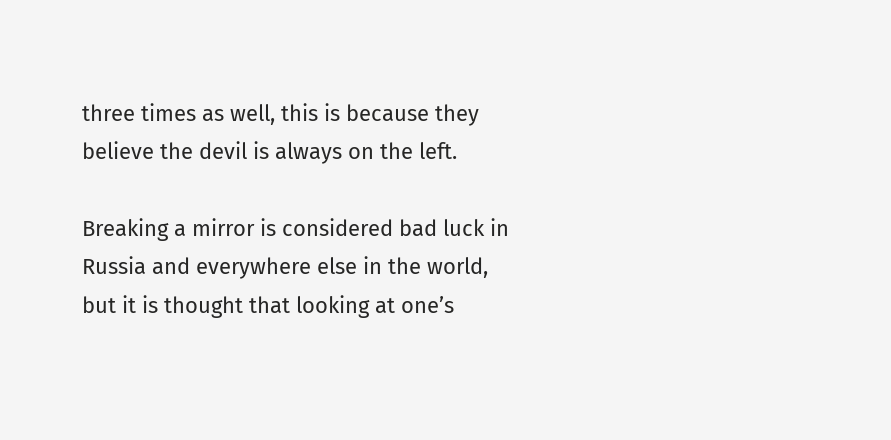three times as well, this is because they believe the devil is always on the left.

Breaking a mirror is considered bad luck in Russia and everywhere else in the world, but it is thought that looking at one’s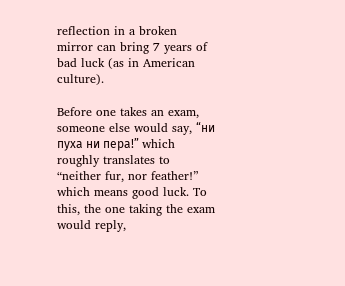reflection in a broken mirror can bring 7 years of bad luck (as in American culture).

Before one takes an exam, someone else would say, “ни пуха ни пера!” which roughly translates to “neither fur, nor feather!” which means good luck. To this, the one taking the exam would reply,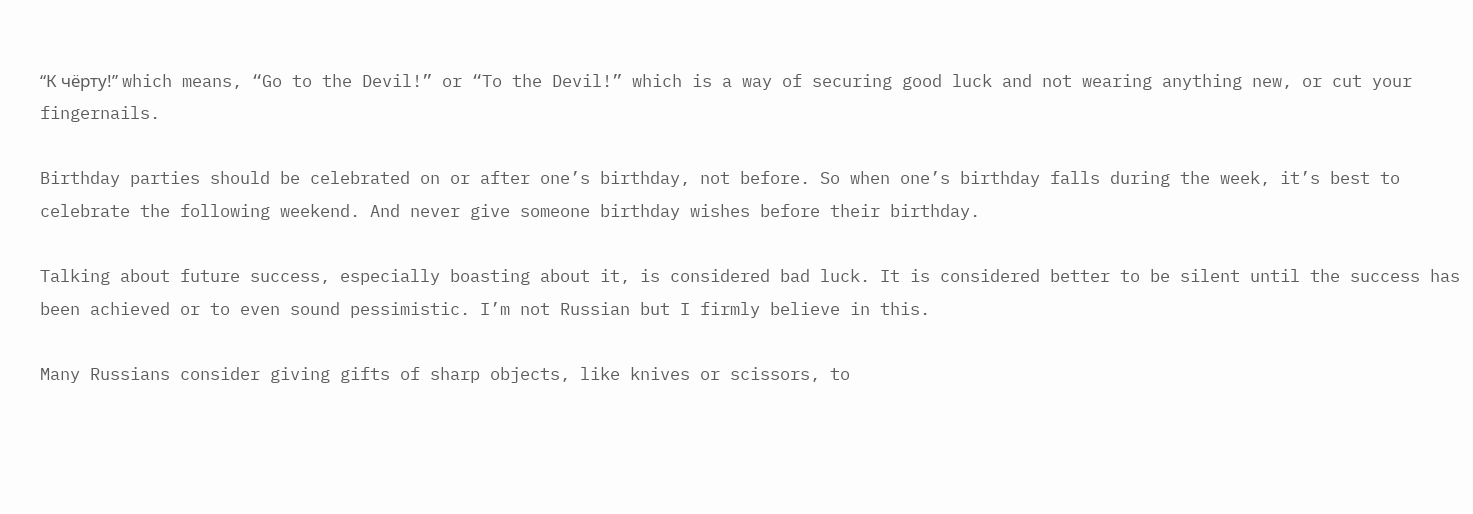“К чёрту!” which means, “Go to the Devil!” or “To the Devil!” which is a way of securing good luck and not wearing anything new, or cut your fingernails.

Birthday parties should be celebrated on or after one’s birthday, not before. So when one’s birthday falls during the week, it’s best to celebrate the following weekend. And never give someone birthday wishes before their birthday.

Talking about future success, especially boasting about it, is considered bad luck. It is considered better to be silent until the success has been achieved or to even sound pessimistic. I’m not Russian but I firmly believe in this.

Many Russians consider giving gifts of sharp objects, like knives or scissors, to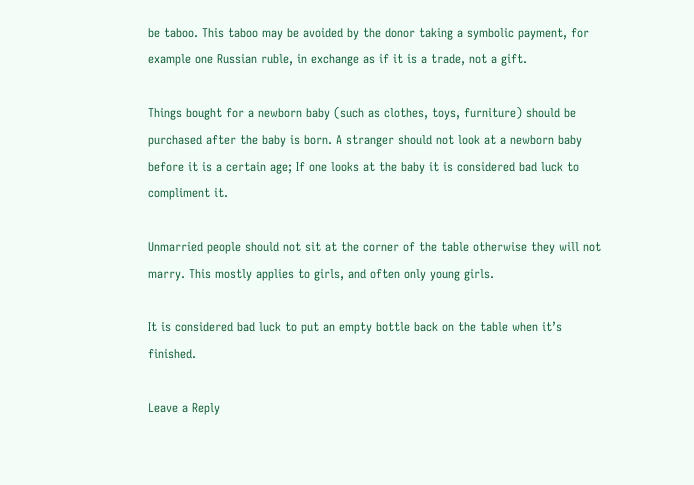be taboo. This taboo may be avoided by the donor taking a symbolic payment, for example one Russian ruble, in exchange as if it is a trade, not a gift.

Things bought for a newborn baby (such as clothes, toys, furniture) should be purchased after the baby is born. A stranger should not look at a newborn baby before it is a certain age; If one looks at the baby it is considered bad luck to compliment it.

Unmarried people should not sit at the corner of the table otherwise they will not marry. This mostly applies to girls, and often only young girls.

It is considered bad luck to put an empty bottle back on the table when it’s finished.

Leave a Reply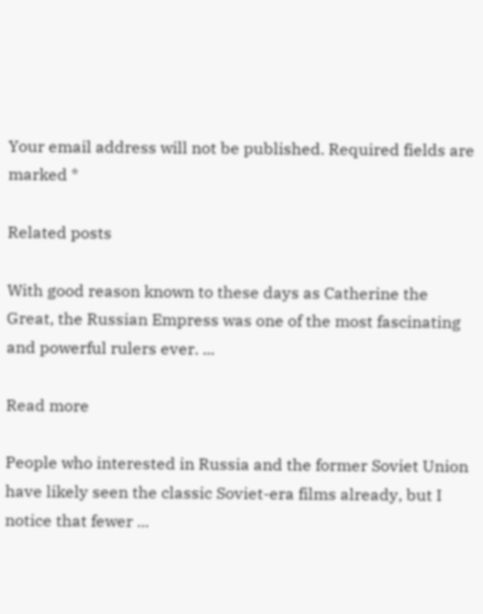Your email address will not be published. Required fields are marked *

Related posts

With good reason known to these days as Catherine the Great, the Russian Empress was one of the most fascinating and powerful rulers ever. ...

Read more

People who interested in Russia and the former Soviet Union have likely seen the classic Soviet-era films already, but I notice that fewer ...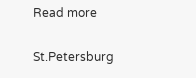Read more

St.Petersburg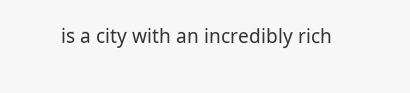is a city with an incredibly rich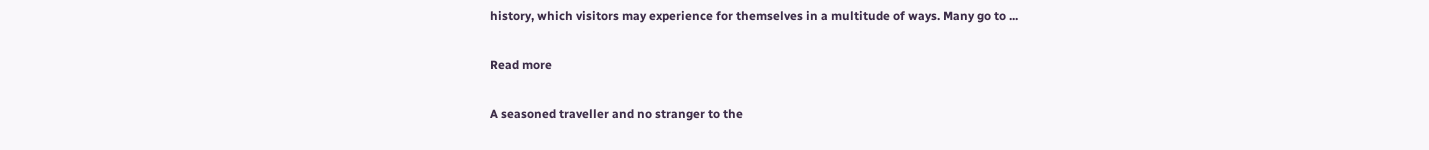history, which visitors may experience for themselves in a multitude of ways. Many go to ...

Read more

A seasoned traveller and no stranger to the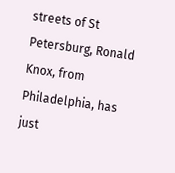streets of St Petersburg, Ronald Knox, from Philadelphia, has just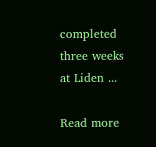completed three weeks at Liden ...

Read more